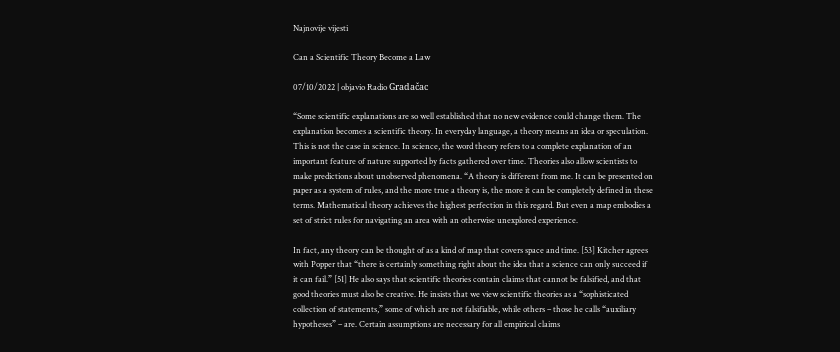Najnovije vijesti

Can a Scientific Theory Become a Law

07/10/2022 | objavio Radio Gradačac

“Some scientific explanations are so well established that no new evidence could change them. The explanation becomes a scientific theory. In everyday language, a theory means an idea or speculation. This is not the case in science. In science, the word theory refers to a complete explanation of an important feature of nature supported by facts gathered over time. Theories also allow scientists to make predictions about unobserved phenomena. “A theory is different from me. It can be presented on paper as a system of rules, and the more true a theory is, the more it can be completely defined in these terms. Mathematical theory achieves the highest perfection in this regard. But even a map embodies a set of strict rules for navigating an area with an otherwise unexplored experience.

In fact, any theory can be thought of as a kind of map that covers space and time. [53] Kitcher agrees with Popper that “there is certainly something right about the idea that a science can only succeed if it can fail.” [51] He also says that scientific theories contain claims that cannot be falsified, and that good theories must also be creative. He insists that we view scientific theories as a “sophisticated collection of statements,” some of which are not falsifiable, while others – those he calls “auxiliary hypotheses” – are. Certain assumptions are necessary for all empirical claims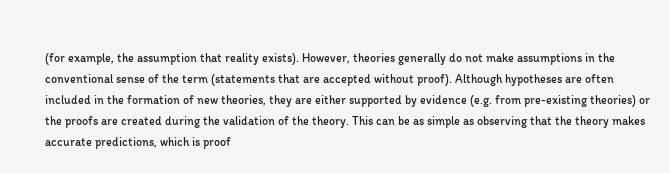(for example, the assumption that reality exists). However, theories generally do not make assumptions in the conventional sense of the term (statements that are accepted without proof). Although hypotheses are often included in the formation of new theories, they are either supported by evidence (e.g. from pre-existing theories) or the proofs are created during the validation of the theory. This can be as simple as observing that the theory makes accurate predictions, which is proof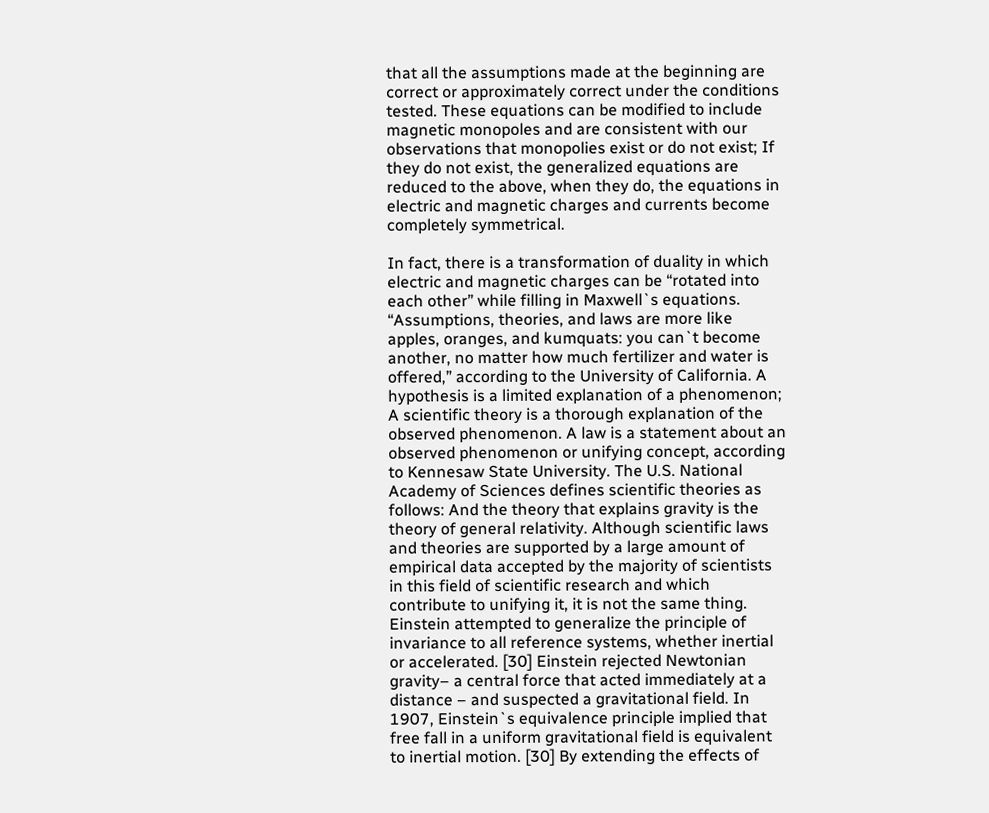that all the assumptions made at the beginning are correct or approximately correct under the conditions tested. These equations can be modified to include magnetic monopoles and are consistent with our observations that monopolies exist or do not exist; If they do not exist, the generalized equations are reduced to the above, when they do, the equations in electric and magnetic charges and currents become completely symmetrical.

In fact, there is a transformation of duality in which electric and magnetic charges can be “rotated into each other” while filling in Maxwell`s equations. “Assumptions, theories, and laws are more like apples, oranges, and kumquats: you can`t become another, no matter how much fertilizer and water is offered,” according to the University of California. A hypothesis is a limited explanation of a phenomenon; A scientific theory is a thorough explanation of the observed phenomenon. A law is a statement about an observed phenomenon or unifying concept, according to Kennesaw State University. The U.S. National Academy of Sciences defines scientific theories as follows: And the theory that explains gravity is the theory of general relativity. Although scientific laws and theories are supported by a large amount of empirical data accepted by the majority of scientists in this field of scientific research and which contribute to unifying it, it is not the same thing. Einstein attempted to generalize the principle of invariance to all reference systems, whether inertial or accelerated. [30] Einstein rejected Newtonian gravity– a central force that acted immediately at a distance – and suspected a gravitational field. In 1907, Einstein`s equivalence principle implied that free fall in a uniform gravitational field is equivalent to inertial motion. [30] By extending the effects of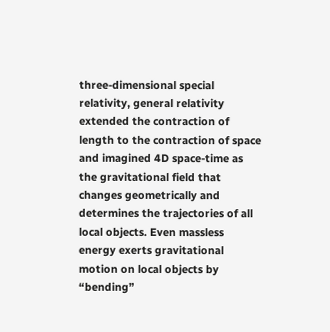three-dimensional special relativity, general relativity extended the contraction of length to the contraction of space and imagined 4D space-time as the gravitational field that changes geometrically and determines the trajectories of all local objects. Even massless energy exerts gravitational motion on local objects by “bending”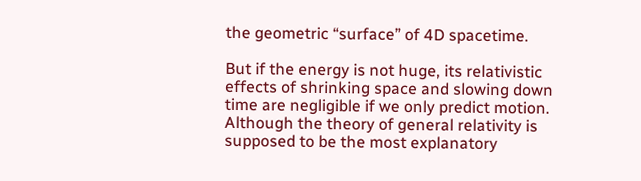the geometric “surface” of 4D spacetime.

But if the energy is not huge, its relativistic effects of shrinking space and slowing down time are negligible if we only predict motion. Although the theory of general relativity is supposed to be the most explanatory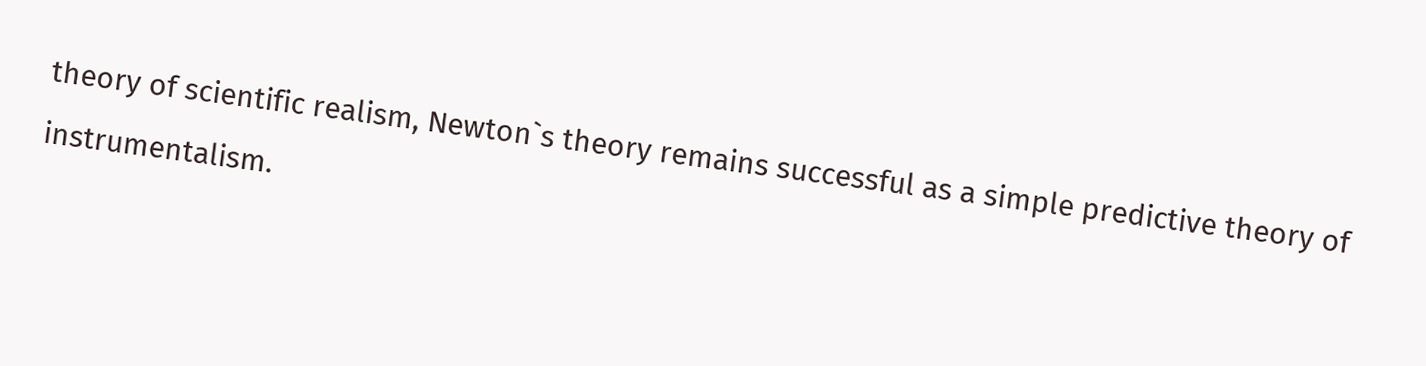theory of scientific realism, Newton`s theory remains successful as a simple predictive theory of instrumentalism.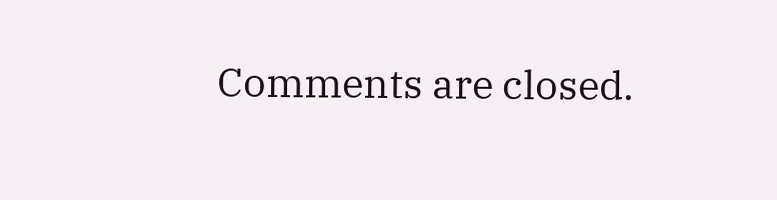Comments are closed.